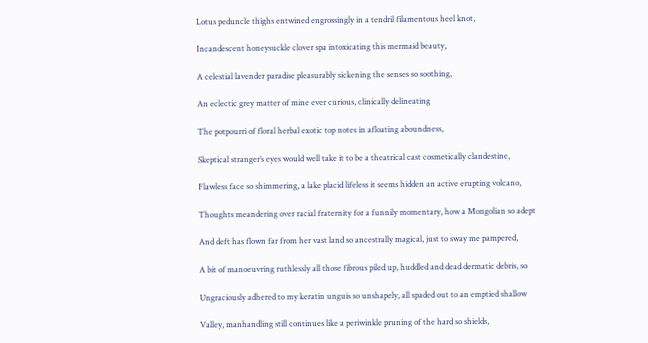Lotus peduncle thighs entwined engrossingly in a tendril filamentous heel knot,

Incandescent honeysuckle clover spa intoxicating this mermaid beauty,

A celestial lavender paradise pleasurably sickening the senses so soothing,

An eclectic grey matter of mine ever curious, clinically delineating

The potpourri of floral herbal exotic top notes in afloating aboundness,

Skeptical stranger’s eyes would well take it to be a theatrical cast cosmetically clandestine,

Flawless face so shimmering, a lake placid lifeless it seems hidden an active erupting volcano,

Thoughts meandering over racial fraternity for a funnily momentary, how a Mongolian so adept

And deft has flown far from her vast land so ancestrally magical, just to sway me pampered,

A bit of manoeuvring ruthlessly all those fibrous piled up, huddled and dead dermatic debris, so

Ungraciously adhered to my keratin unguis so unshapely, all spaded out to an emptied shallow

Valley, manhandling still continues like a periwinkle pruning of the hard so shields,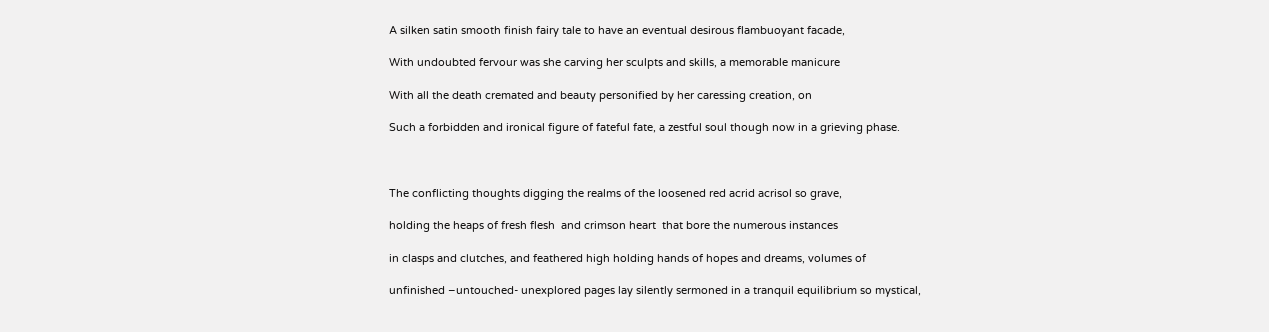A silken satin smooth finish fairy tale to have an eventual desirous flambuoyant facade,

With undoubted fervour was she carving her sculpts and skills, a memorable manicure

With all the death cremated and beauty personified by her caressing creation, on

Such a forbidden and ironical figure of fateful fate, a zestful soul though now in a grieving phase.



The conflicting thoughts digging the realms of the loosened red acrid acrisol so grave,

holding the heaps of fresh flesh  and crimson heart  that bore the numerous instances

in clasps and clutches, and feathered high holding hands of hopes and dreams, volumes of

unfinished –untouched- unexplored pages lay silently sermoned in a tranquil equilibrium so mystical,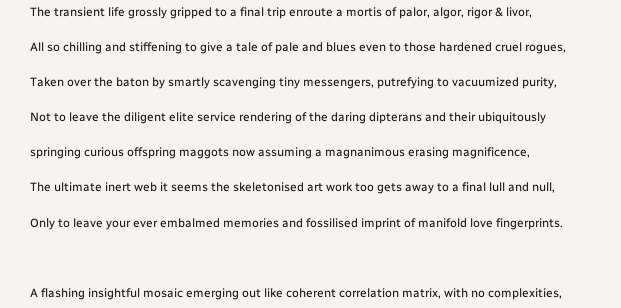The transient life grossly gripped to a final trip enroute a mortis of palor, algor, rigor & livor,

All so chilling and stiffening to give a tale of pale and blues even to those hardened cruel rogues,

Taken over the baton by smartly scavenging tiny messengers, putrefying to vacuumized purity,

Not to leave the diligent elite service rendering of the daring dipterans and their ubiquitously

springing curious offspring maggots now assuming a magnanimous erasing magnificence,

The ultimate inert web it seems the skeletonised art work too gets away to a final lull and null,

Only to leave your ever embalmed memories and fossilised imprint of manifold love fingerprints.



A flashing insightful mosaic emerging out like coherent correlation matrix, with no complexities,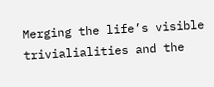Merging the life’s visible trivialialities and the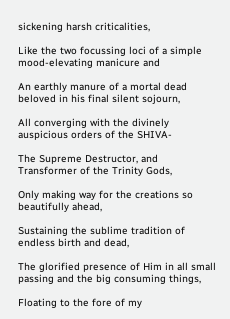sickening harsh criticalities,

Like the two focussing loci of a simple mood-elevating manicure and

An earthly manure of a mortal dead beloved in his final silent sojourn,

All converging with the divinely auspicious orders of the SHIVA-

The Supreme Destructor, and Transformer of the Trinity Gods,

Only making way for the creations so beautifully ahead,

Sustaining the sublime tradition of endless birth and dead,

The glorified presence of Him in all small passing and the big consuming things,

Floating to the fore of my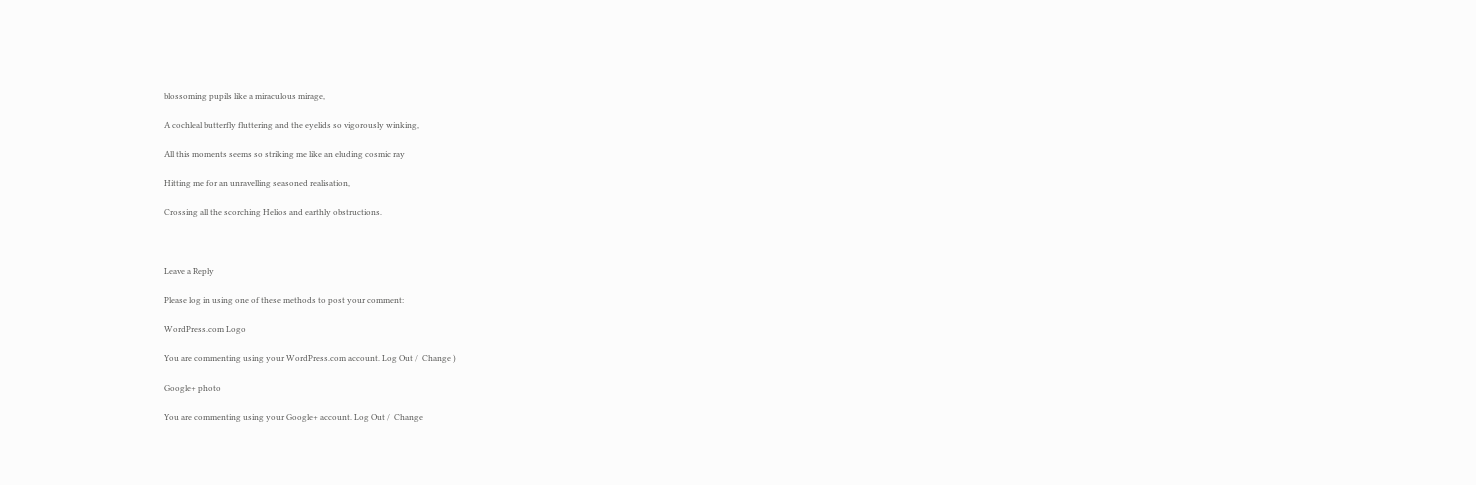blossoming pupils like a miraculous mirage,

A cochleal butterfly fluttering and the eyelids so vigorously winking,

All this moments seems so striking me like an eluding cosmic ray

Hitting me for an unravelling seasoned realisation,

Crossing all the scorching Helios and earthly obstructions.



Leave a Reply

Please log in using one of these methods to post your comment:

WordPress.com Logo

You are commenting using your WordPress.com account. Log Out /  Change )

Google+ photo

You are commenting using your Google+ account. Log Out /  Change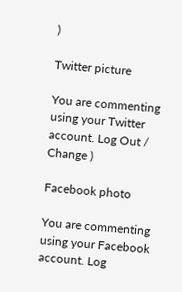)

Twitter picture

You are commenting using your Twitter account. Log Out /  Change )

Facebook photo

You are commenting using your Facebook account. Log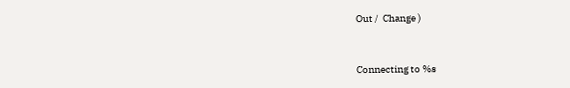Out /  Change )


Connecting to %s